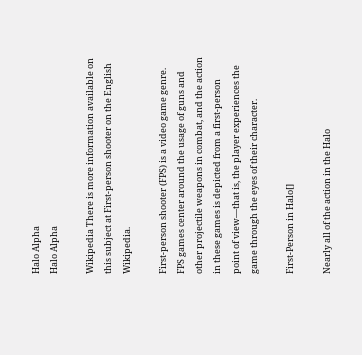Halo Alpha
Halo Alpha

Wikipedia There is more information available on this subject at First-person shooter on the English Wikipedia.

First-person shooter (FPS) is a video game genre. FPS games center around the usage of guns and other projectile weapons in combat, and the action in these games is depicted from a first-person point of view—that is, the player experiences the game through the eyes of their character.

First-Person in Halo[]

Nearly all of the action in the Halo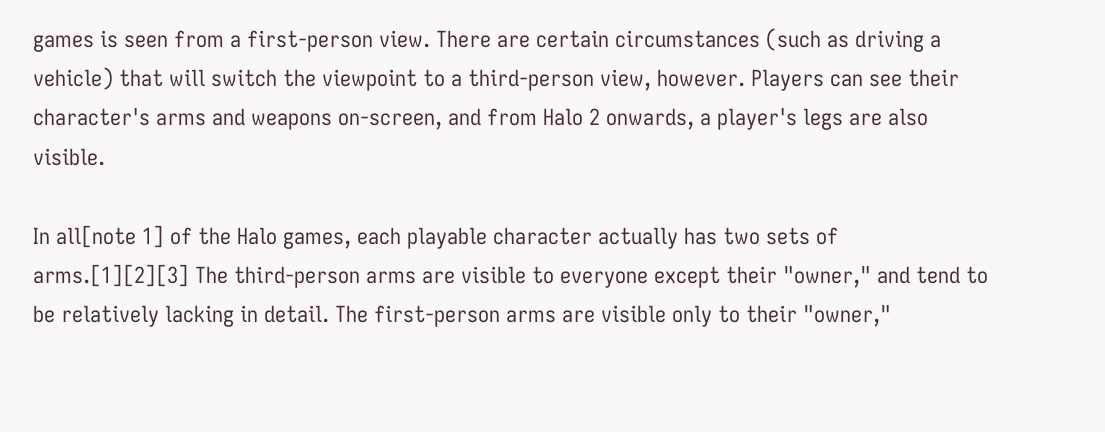games is seen from a first-person view. There are certain circumstances (such as driving a vehicle) that will switch the viewpoint to a third-person view, however. Players can see their character's arms and weapons on-screen, and from Halo 2 onwards, a player's legs are also visible.

In all[note 1] of the Halo games, each playable character actually has two sets of arms.[1][2][3] The third-person arms are visible to everyone except their "owner," and tend to be relatively lacking in detail. The first-person arms are visible only to their "owner,"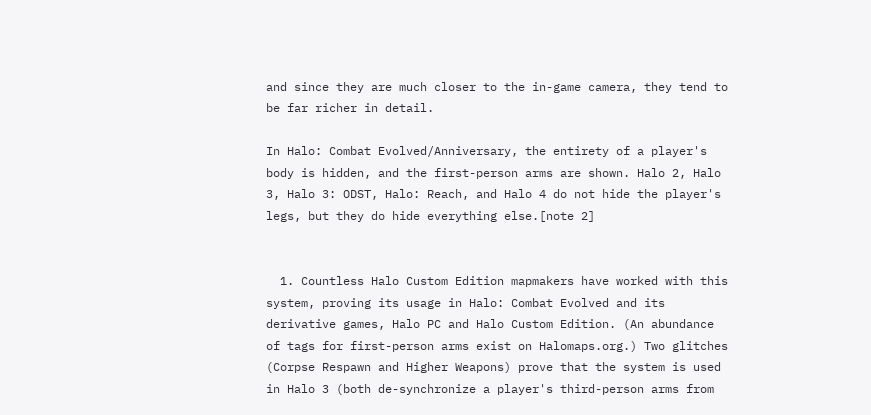and since they are much closer to the in-game camera, they tend to be far richer in detail.

In Halo: Combat Evolved/Anniversary, the entirety of a player's body is hidden, and the first-person arms are shown. Halo 2, Halo 3, Halo 3: ODST, Halo: Reach, and Halo 4 do not hide the player's legs, but they do hide everything else.[note 2]


  1. Countless Halo Custom Edition mapmakers have worked with this system, proving its usage in Halo: Combat Evolved and its derivative games, Halo PC and Halo Custom Edition. (An abundance of tags for first-person arms exist on Halomaps.org.) Two glitches (Corpse Respawn and Higher Weapons) prove that the system is used in Halo 3 (both de-synchronize a player's third-person arms from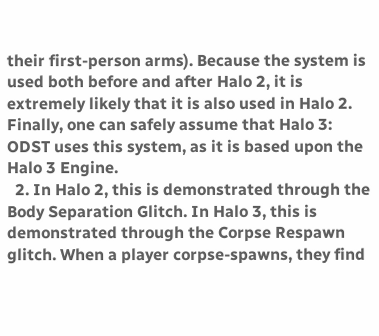their first-person arms). Because the system is used both before and after Halo 2, it is extremely likely that it is also used in Halo 2. Finally, one can safely assume that Halo 3: ODST uses this system, as it is based upon the Halo 3 Engine.
  2. In Halo 2, this is demonstrated through the Body Separation Glitch. In Halo 3, this is demonstrated through the Corpse Respawn glitch. When a player corpse-spawns, they find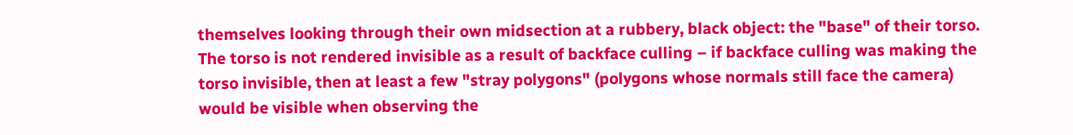themselves looking through their own midsection at a rubbery, black object: the "base" of their torso. The torso is not rendered invisible as a result of backface culling – if backface culling was making the torso invisible, then at least a few "stray polygons" (polygons whose normals still face the camera) would be visible when observing the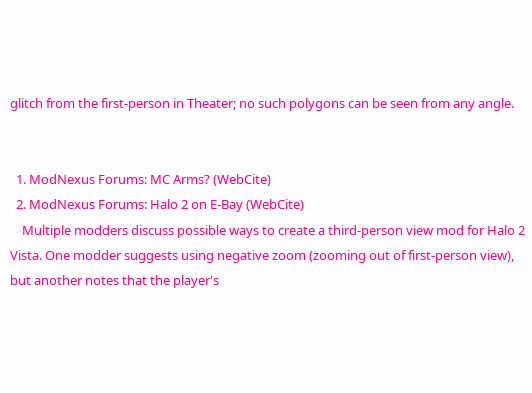glitch from the first-person in Theater; no such polygons can be seen from any angle.


  1. ModNexus Forums: MC Arms? (WebCite)
  2. ModNexus Forums: Halo 2 on E-Bay (WebCite)
    Multiple modders discuss possible ways to create a third-person view mod for Halo 2 Vista. One modder suggests using negative zoom (zooming out of first-person view), but another notes that the player's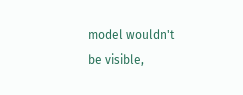model wouldn't be visible,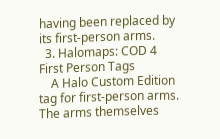having been replaced by its first-person arms.
  3. Halomaps: COD 4 First Person Tags
    A Halo Custom Edition tag for first-person arms. The arms themselves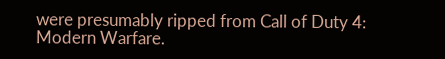were presumably ripped from Call of Duty 4: Modern Warfare.